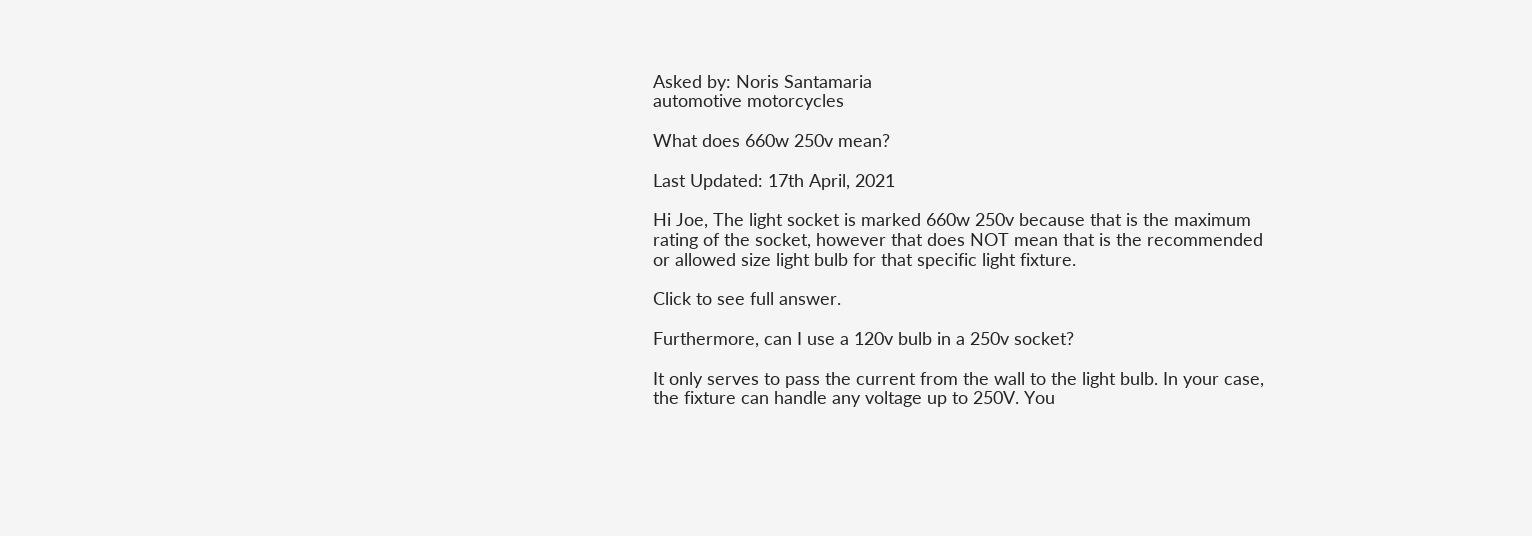Asked by: Noris Santamaria
automotive motorcycles

What does 660w 250v mean?

Last Updated: 17th April, 2021

Hi Joe, The light socket is marked 660w 250v because that is the maximum rating of the socket, however that does NOT mean that is the recommended or allowed size light bulb for that specific light fixture.

Click to see full answer.

Furthermore, can I use a 120v bulb in a 250v socket?

It only serves to pass the current from the wall to the light bulb. In your case, the fixture can handle any voltage up to 250V. You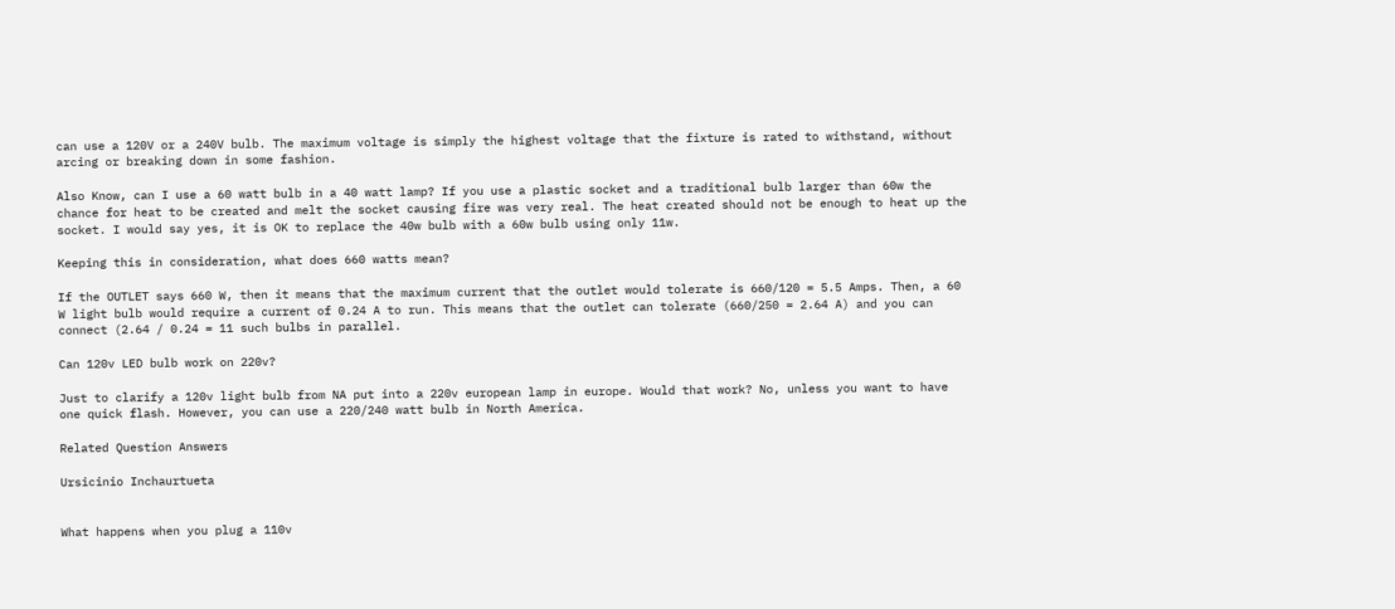can use a 120V or a 240V bulb. The maximum voltage is simply the highest voltage that the fixture is rated to withstand, without arcing or breaking down in some fashion.

Also Know, can I use a 60 watt bulb in a 40 watt lamp? If you use a plastic socket and a traditional bulb larger than 60w the chance for heat to be created and melt the socket causing fire was very real. The heat created should not be enough to heat up the socket. I would say yes, it is OK to replace the 40w bulb with a 60w bulb using only 11w.

Keeping this in consideration, what does 660 watts mean?

If the OUTLET says 660 W, then it means that the maximum current that the outlet would tolerate is 660/120 = 5.5 Amps. Then, a 60 W light bulb would require a current of 0.24 A to run. This means that the outlet can tolerate (660/250 = 2.64 A) and you can connect (2.64 / 0.24 = 11 such bulbs in parallel.

Can 120v LED bulb work on 220v?

Just to clarify a 120v light bulb from NA put into a 220v european lamp in europe. Would that work? No, unless you want to have one quick flash. However, you can use a 220/240 watt bulb in North America.

Related Question Answers

Ursicinio Inchaurtueta


What happens when you plug a 110v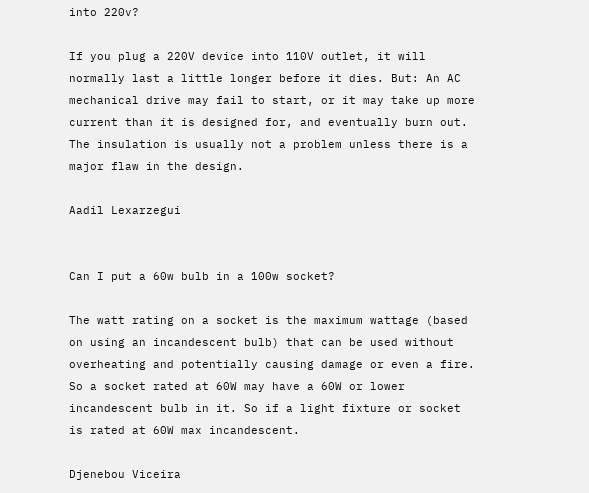into 220v?

If you plug a 220V device into 110V outlet, it will normally last a little longer before it dies. But: An AC mechanical drive may fail to start, or it may take up more current than it is designed for, and eventually burn out. The insulation is usually not a problem unless there is a major flaw in the design.

Aadil Lexarzegui


Can I put a 60w bulb in a 100w socket?

The watt rating on a socket is the maximum wattage (based on using an incandescent bulb) that can be used without overheating and potentially causing damage or even a fire. So a socket rated at 60W may have a 60W or lower incandescent bulb in it. So if a light fixture or socket is rated at 60W max incandescent.

Djenebou Viceira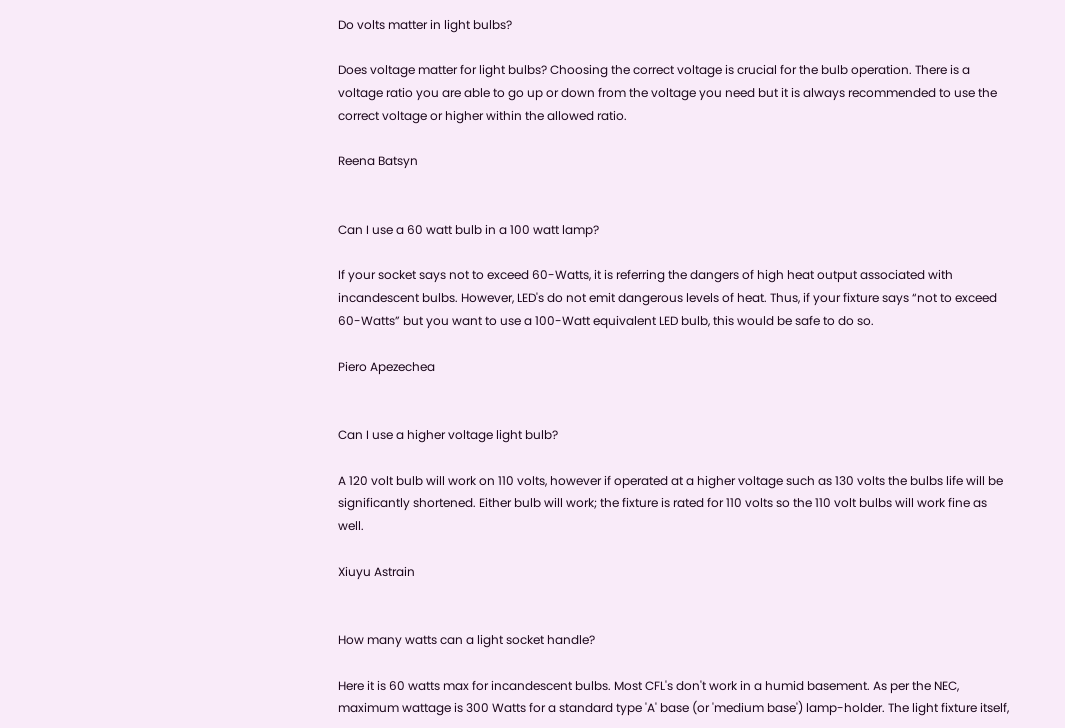Do volts matter in light bulbs?

Does voltage matter for light bulbs? Choosing the correct voltage is crucial for the bulb operation. There is a voltage ratio you are able to go up or down from the voltage you need but it is always recommended to use the correct voltage or higher within the allowed ratio.

Reena Batsyn


Can I use a 60 watt bulb in a 100 watt lamp?

If your socket says not to exceed 60-Watts, it is referring the dangers of high heat output associated with incandescent bulbs. However, LED's do not emit dangerous levels of heat. Thus, if your fixture says “not to exceed 60-Watts” but you want to use a 100-Watt equivalent LED bulb, this would be safe to do so.

Piero Apezechea


Can I use a higher voltage light bulb?

A 120 volt bulb will work on 110 volts, however if operated at a higher voltage such as 130 volts the bulbs life will be significantly shortened. Either bulb will work; the fixture is rated for 110 volts so the 110 volt bulbs will work fine as well.

Xiuyu Astrain


How many watts can a light socket handle?

Here it is 60 watts max for incandescent bulbs. Most CFL's don't work in a humid basement. As per the NEC, maximum wattage is 300 Watts for a standard type 'A' base (or 'medium base') lamp-holder. The light fixture itself,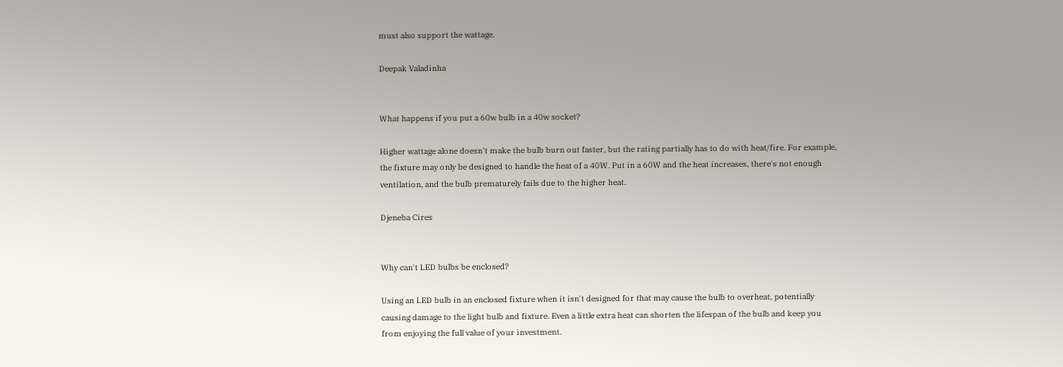must also support the wattage.

Deepak Valadinha


What happens if you put a 60w bulb in a 40w socket?

Higher wattage alone doesn't make the bulb burn out faster, but the rating partially has to do with heat/fire. For example, the fixture may only be designed to handle the heat of a 40W. Put in a 60W and the heat increases, there's not enough ventilation, and the bulb prematurely fails due to the higher heat.

Djeneba Cires


Why can't LED bulbs be enclosed?

Using an LED bulb in an enclosed fixture when it isn't designed for that may cause the bulb to overheat, potentially causing damage to the light bulb and fixture. Even a little extra heat can shorten the lifespan of the bulb and keep you from enjoying the full value of your investment.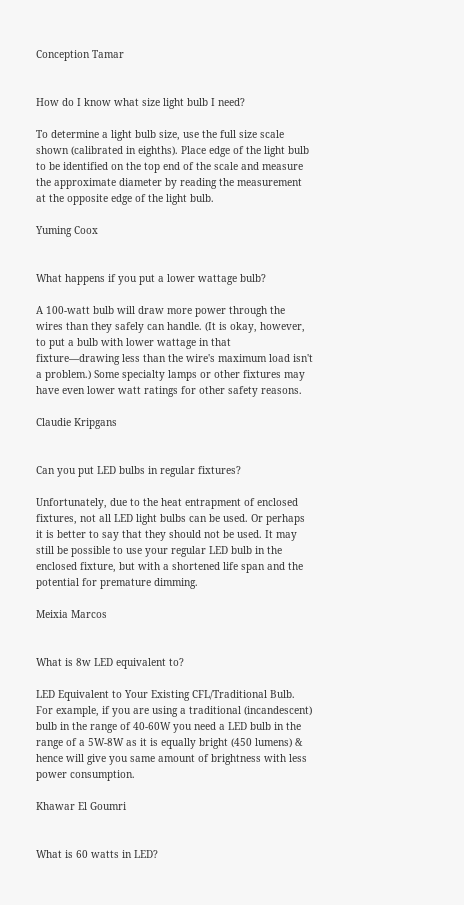Conception Tamar


How do I know what size light bulb I need?

To determine a light bulb size, use the full size scale shown (calibrated in eighths). Place edge of the light bulb to be identified on the top end of the scale and measure the approximate diameter by reading the measurement at the opposite edge of the light bulb.

Yuming Coox


What happens if you put a lower wattage bulb?

A 100-watt bulb will draw more power through the wires than they safely can handle. (It is okay, however, to put a bulb with lower wattage in that fixture—drawing less than the wire's maximum load isn't a problem.) Some specialty lamps or other fixtures may have even lower watt ratings for other safety reasons.

Claudie Kripgans


Can you put LED bulbs in regular fixtures?

Unfortunately, due to the heat entrapment of enclosed fixtures, not all LED light bulbs can be used. Or perhaps it is better to say that they should not be used. It may still be possible to use your regular LED bulb in the enclosed fixture, but with a shortened life span and the potential for premature dimming.

Meixia Marcos


What is 8w LED equivalent to?

LED Equivalent to Your Existing CFL/Traditional Bulb. For example, if you are using a traditional (incandescent) bulb in the range of 40-60W you need a LED bulb in the range of a 5W-8W as it is equally bright (450 lumens) & hence will give you same amount of brightness with less power consumption.

Khawar El Goumri


What is 60 watts in LED?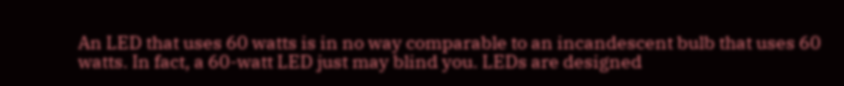An LED that uses 60 watts is in no way comparable to an incandescent bulb that uses 60 watts. In fact, a 60-watt LED just may blind you. LEDs are designed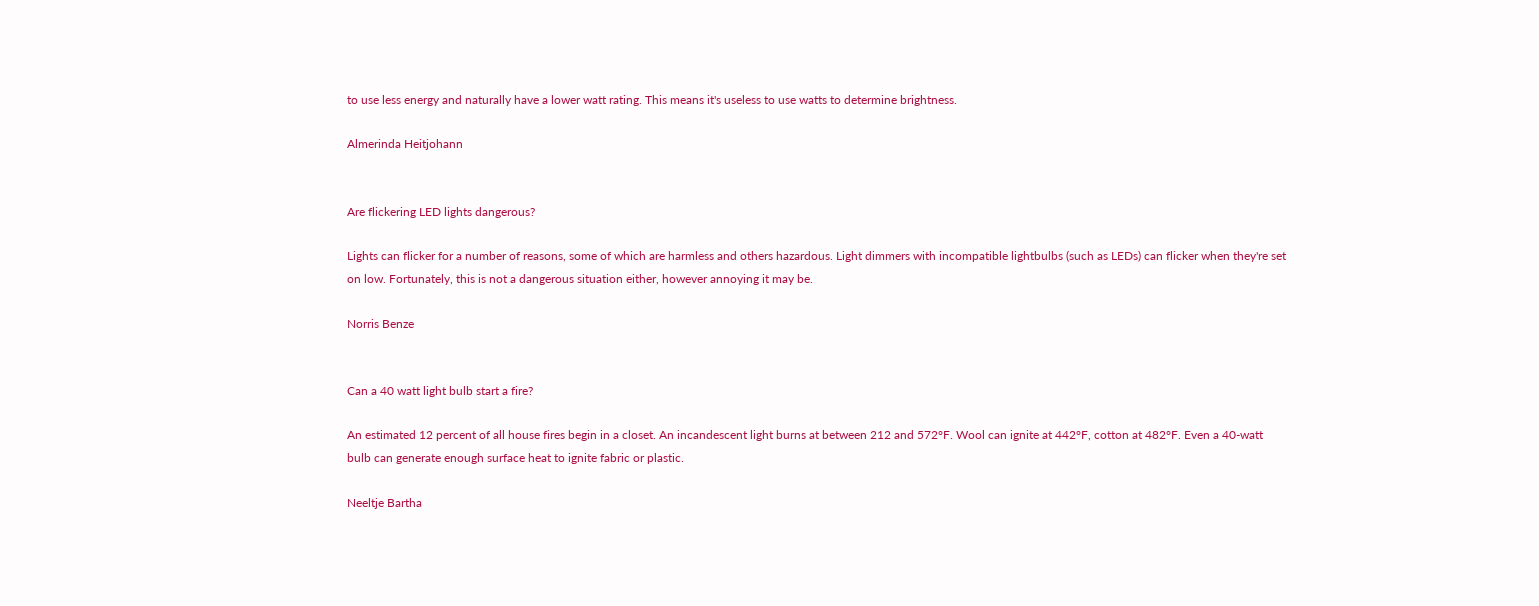to use less energy and naturally have a lower watt rating. This means it's useless to use watts to determine brightness.

Almerinda Heitjohann


Are flickering LED lights dangerous?

Lights can flicker for a number of reasons, some of which are harmless and others hazardous. Light dimmers with incompatible lightbulbs (such as LEDs) can flicker when they're set on low. Fortunately, this is not a dangerous situation either, however annoying it may be.

Norris Benze


Can a 40 watt light bulb start a fire?

An estimated 12 percent of all house fires begin in a closet. An incandescent light burns at between 212 and 572°F. Wool can ignite at 442°F, cotton at 482°F. Even a 40-watt bulb can generate enough surface heat to ignite fabric or plastic.

Neeltje Bartha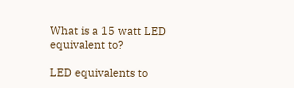What is a 15 watt LED equivalent to?

LED equivalents to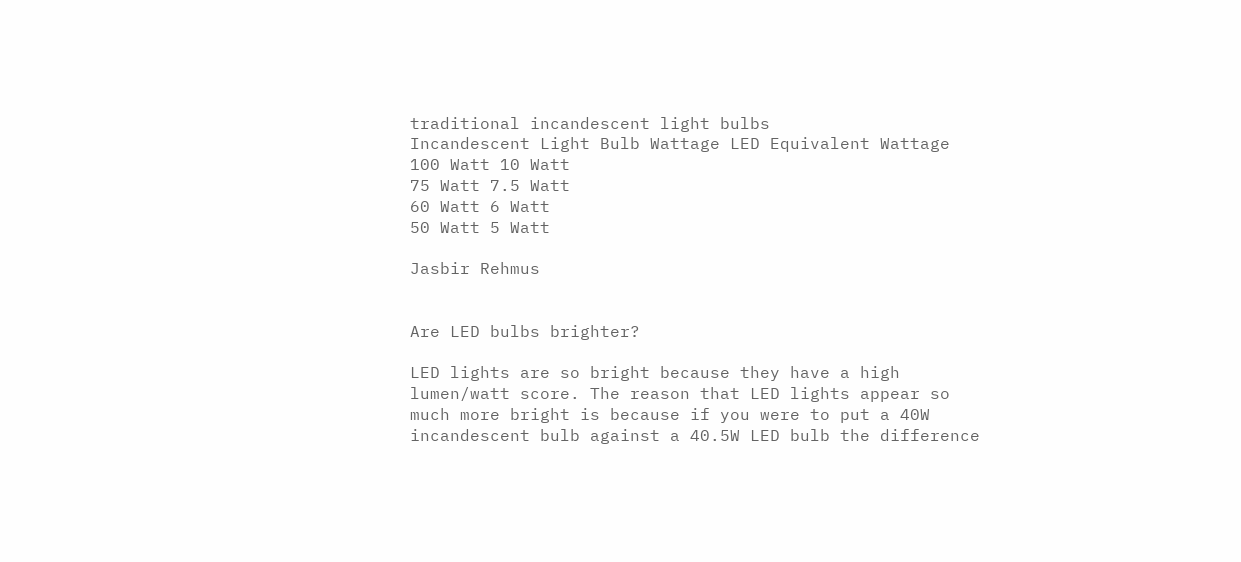traditional incandescent light bulbs
Incandescent Light Bulb Wattage LED Equivalent Wattage
100 Watt 10 Watt
75 Watt 7.5 Watt
60 Watt 6 Watt
50 Watt 5 Watt

Jasbir Rehmus


Are LED bulbs brighter?

LED lights are so bright because they have a high lumen/watt score. The reason that LED lights appear so much more bright is because if you were to put a 40W incandescent bulb against a 40.5W LED bulb the difference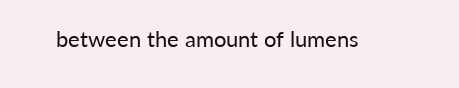between the amount of lumens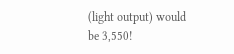(light output) would be 3,550!